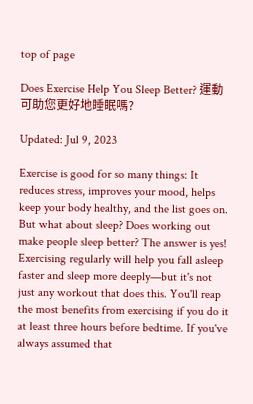top of page

Does Exercise Help You Sleep Better? 運動可助您更好地睡眠嗎?

Updated: Jul 9, 2023

Exercise is good for so many things: It reduces stress, improves your mood, helps keep your body healthy, and the list goes on. But what about sleep? Does working out make people sleep better? The answer is yes! Exercising regularly will help you fall asleep faster and sleep more deeply—but it's not just any workout that does this. You'll reap the most benefits from exercising if you do it at least three hours before bedtime. If you've always assumed that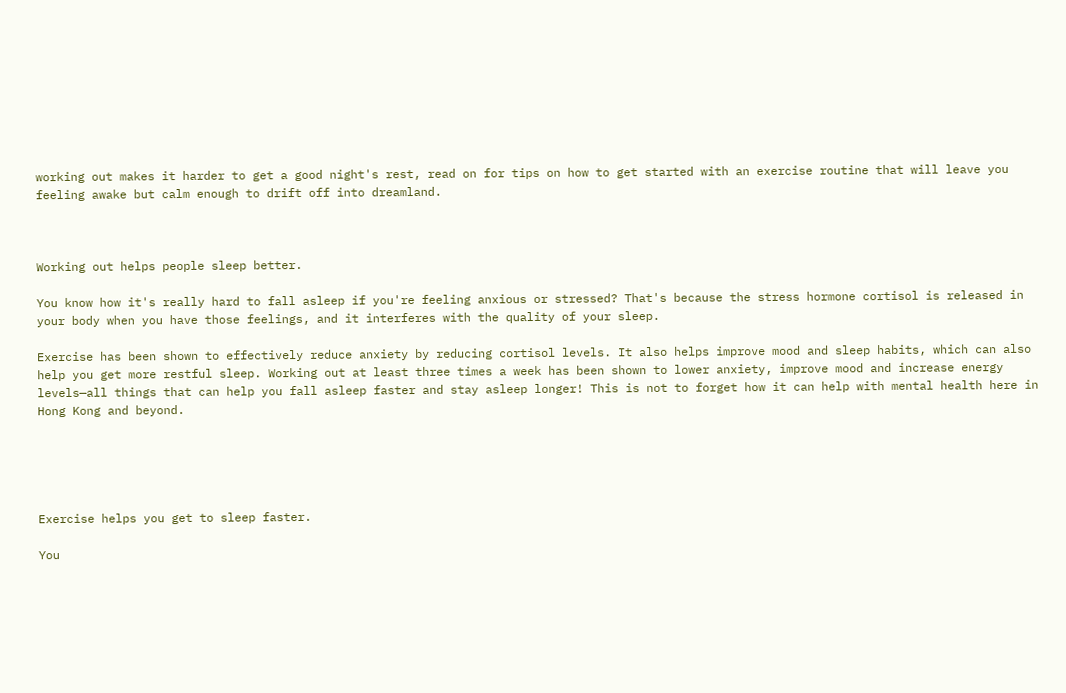working out makes it harder to get a good night's rest, read on for tips on how to get started with an exercise routine that will leave you feeling awake but calm enough to drift off into dreamland.



Working out helps people sleep better.

You know how it's really hard to fall asleep if you're feeling anxious or stressed? That's because the stress hormone cortisol is released in your body when you have those feelings, and it interferes with the quality of your sleep.

Exercise has been shown to effectively reduce anxiety by reducing cortisol levels. It also helps improve mood and sleep habits, which can also help you get more restful sleep. Working out at least three times a week has been shown to lower anxiety, improve mood and increase energy levels—all things that can help you fall asleep faster and stay asleep longer! This is not to forget how it can help with mental health here in Hong Kong and beyond.





Exercise helps you get to sleep faster.

You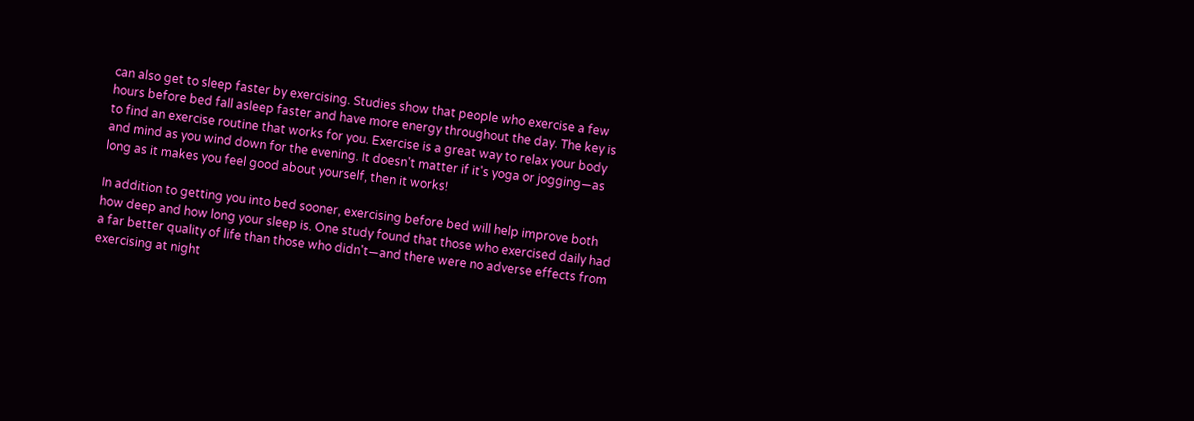can also get to sleep faster by exercising. Studies show that people who exercise a few hours before bed fall asleep faster and have more energy throughout the day. The key is to find an exercise routine that works for you. Exercise is a great way to relax your body and mind as you wind down for the evening. It doesn't matter if it's yoga or jogging—as long as it makes you feel good about yourself, then it works!

In addition to getting you into bed sooner, exercising before bed will help improve both how deep and how long your sleep is. One study found that those who exercised daily had a far better quality of life than those who didn't—and there were no adverse effects from exercising at night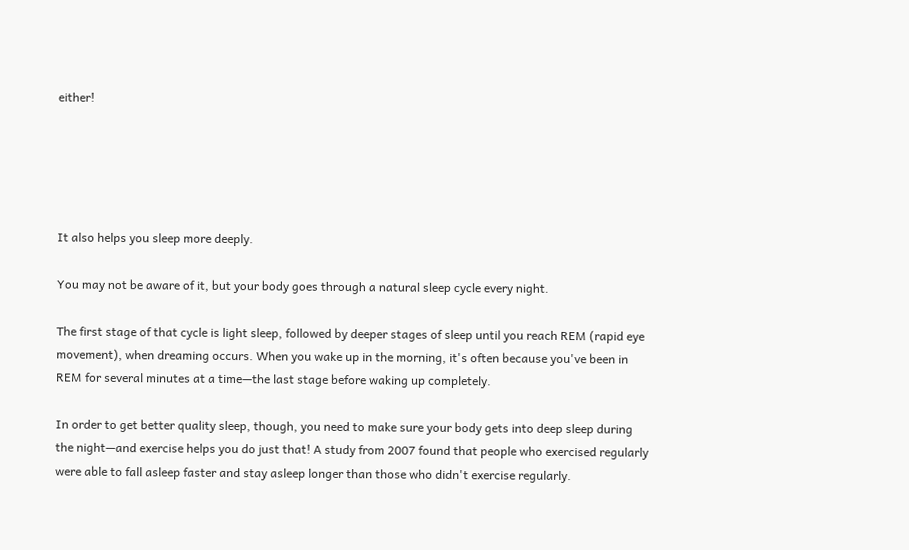either!





It also helps you sleep more deeply.

You may not be aware of it, but your body goes through a natural sleep cycle every night.

The first stage of that cycle is light sleep, followed by deeper stages of sleep until you reach REM (rapid eye movement), when dreaming occurs. When you wake up in the morning, it's often because you've been in REM for several minutes at a time—the last stage before waking up completely.

In order to get better quality sleep, though, you need to make sure your body gets into deep sleep during the night—and exercise helps you do just that! A study from 2007 found that people who exercised regularly were able to fall asleep faster and stay asleep longer than those who didn't exercise regularly.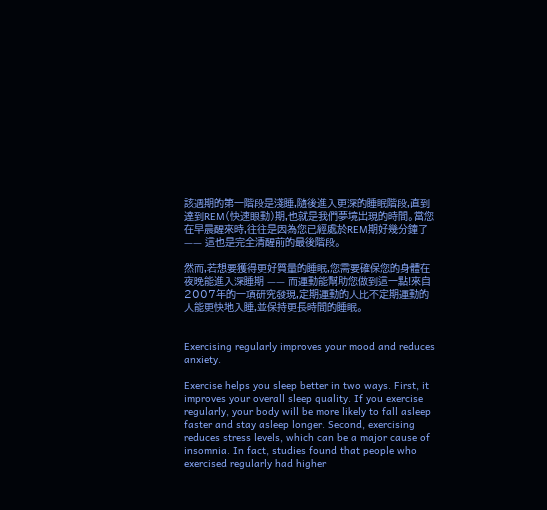該週期的第一階段是淺睡,隨後進入更深的睡眠階段,直到達到REM(快速眼動)期,也就是我們夢境出現的時間。當您在早晨醒來時,往往是因為您已經處於REM期好幾分鐘了 —— 這也是完全清醒前的最後階段。

然而,若想要獲得更好質量的睡眠,您需要確保您的身體在夜晚能進入深睡期 —— 而運動能幫助您做到這一點!來自2007年的一項研究發現,定期運動的人比不定期運動的人能更快地入睡,並保持更長時間的睡眠。


Exercising regularly improves your mood and reduces anxiety.

Exercise helps you sleep better in two ways. First, it improves your overall sleep quality. If you exercise regularly, your body will be more likely to fall asleep faster and stay asleep longer. Second, exercising reduces stress levels, which can be a major cause of insomnia. In fact, studies found that people who exercised regularly had higher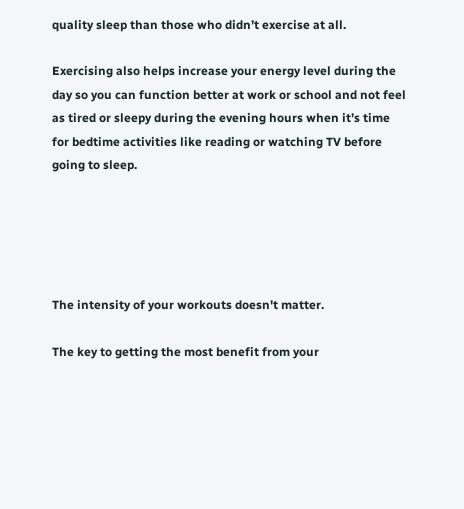quality sleep than those who didn’t exercise at all.

Exercising also helps increase your energy level during the day so you can function better at work or school and not feel as tired or sleepy during the evening hours when it’s time for bedtime activities like reading or watching TV before going to sleep.





The intensity of your workouts doesn't matter.

The key to getting the most benefit from your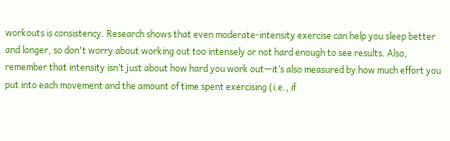workouts is consistency. Research shows that even moderate-intensity exercise can help you sleep better and longer, so don't worry about working out too intensely or not hard enough to see results. Also, remember that intensity isn’t just about how hard you work out—it’s also measured by how much effort you put into each movement and the amount of time spent exercising (i.e., if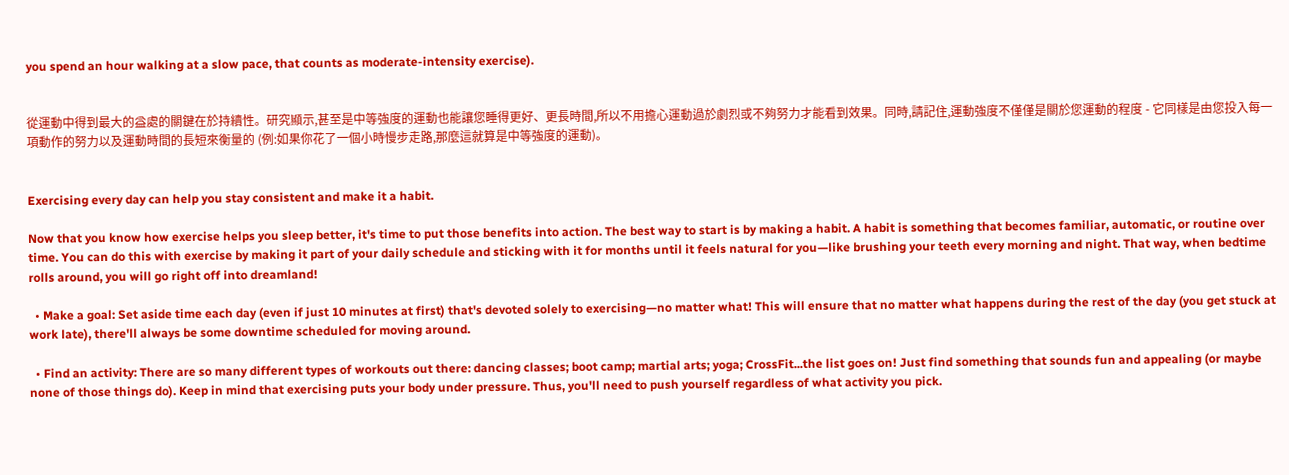you spend an hour walking at a slow pace, that counts as moderate-intensity exercise).


從運動中得到最大的益處的關鍵在於持續性。研究顯示,甚至是中等強度的運動也能讓您睡得更好、更長時間,所以不用擔心運動過於劇烈或不夠努力才能看到效果。同時,請記住,運動強度不僅僅是關於您運動的程度 - 它同樣是由您投入每一項動作的努力以及運動時間的長短來衡量的 (例:如果你花了一個小時慢步走路,那麼這就算是中等強度的運動)。


Exercising every day can help you stay consistent and make it a habit.

Now that you know how exercise helps you sleep better, it's time to put those benefits into action. The best way to start is by making a habit. A habit is something that becomes familiar, automatic, or routine over time. You can do this with exercise by making it part of your daily schedule and sticking with it for months until it feels natural for you—like brushing your teeth every morning and night. That way, when bedtime rolls around, you will go right off into dreamland!

  • Make a goal: Set aside time each day (even if just 10 minutes at first) that's devoted solely to exercising—no matter what! This will ensure that no matter what happens during the rest of the day (you get stuck at work late), there'll always be some downtime scheduled for moving around.

  • Find an activity: There are so many different types of workouts out there: dancing classes; boot camp; martial arts; yoga; CrossFit...the list goes on! Just find something that sounds fun and appealing (or maybe none of those things do). Keep in mind that exercising puts your body under pressure. Thus, you'll need to push yourself regardless of what activity you pick.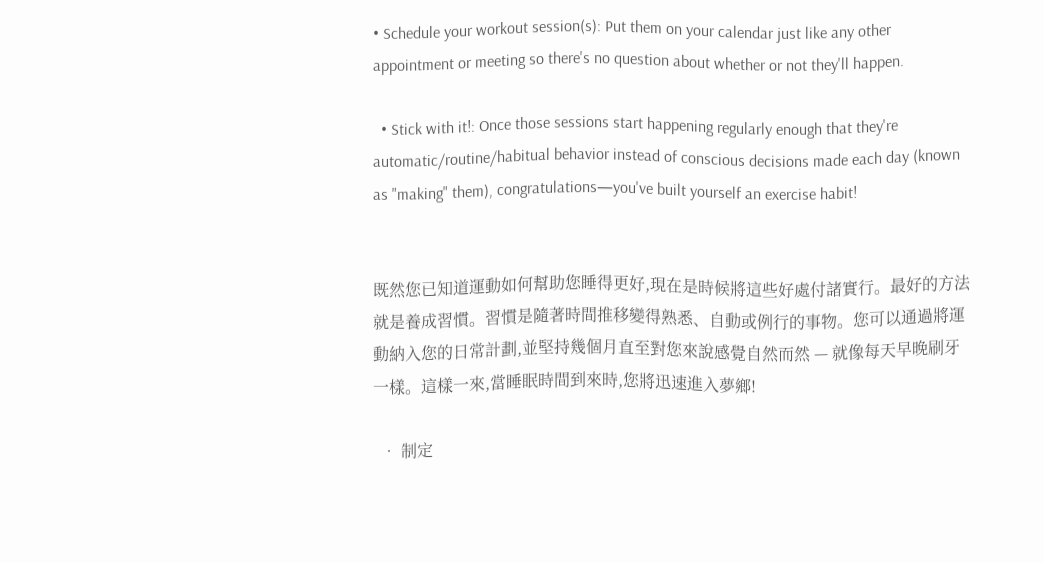• Schedule your workout session(s): Put them on your calendar just like any other appointment or meeting so there's no question about whether or not they'll happen.

  • Stick with it!: Once those sessions start happening regularly enough that they're automatic/routine/habitual behavior instead of conscious decisions made each day (known as "making" them), congratulations—you've built yourself an exercise habit!


既然您已知道運動如何幫助您睡得更好,現在是時候將這些好處付諸實行。最好的方法就是養成習慣。習慣是隨著時間推移變得熟悉、自動或例行的事物。您可以通過將運動納入您的日常計劃,並堅持幾個月直至對您來說感覺自然而然 — 就像每天早晚刷牙一樣。這樣一來,當睡眠時間到來時,您將迅速進入夢鄉!

  • 制定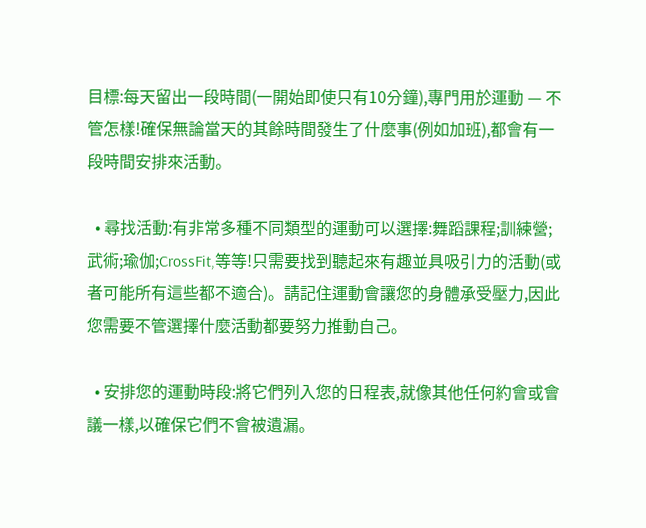目標:每天留出一段時間(一開始即使只有10分鐘),專門用於運動 — 不管怎樣!確保無論當天的其餘時間發生了什麼事(例如加班),都會有一段時間安排來活動。

  • 尋找活動:有非常多種不同類型的運動可以選擇:舞蹈課程;訓練營;武術;瑜伽;CrossFit,等等!只需要找到聽起來有趣並具吸引力的活動(或者可能所有這些都不適合)。請記住運動會讓您的身體承受壓力,因此您需要不管選擇什麼活動都要努力推動自己。

  • 安排您的運動時段:將它們列入您的日程表,就像其他任何約會或會議一樣,以確保它們不會被遺漏。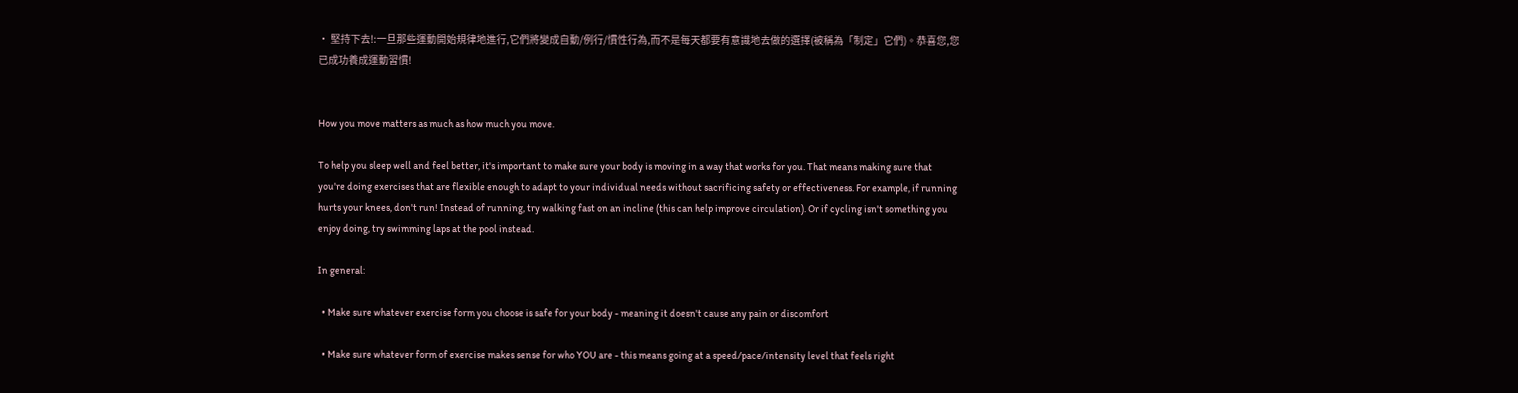• 堅持下去!:一旦那些運動開始規律地進行,它們將變成自動/例行/慣性行為,而不是每天都要有意識地去做的選擇(被稱為「制定」它們)。恭喜您,您已成功養成運動習慣!


How you move matters as much as how much you move.

To help you sleep well and feel better, it's important to make sure your body is moving in a way that works for you. That means making sure that you're doing exercises that are flexible enough to adapt to your individual needs without sacrificing safety or effectiveness. For example, if running hurts your knees, don't run! Instead of running, try walking fast on an incline (this can help improve circulation). Or if cycling isn't something you enjoy doing, try swimming laps at the pool instead.

In general:

  • Make sure whatever exercise form you choose is safe for your body - meaning it doesn't cause any pain or discomfort

  • Make sure whatever form of exercise makes sense for who YOU are - this means going at a speed/pace/intensity level that feels right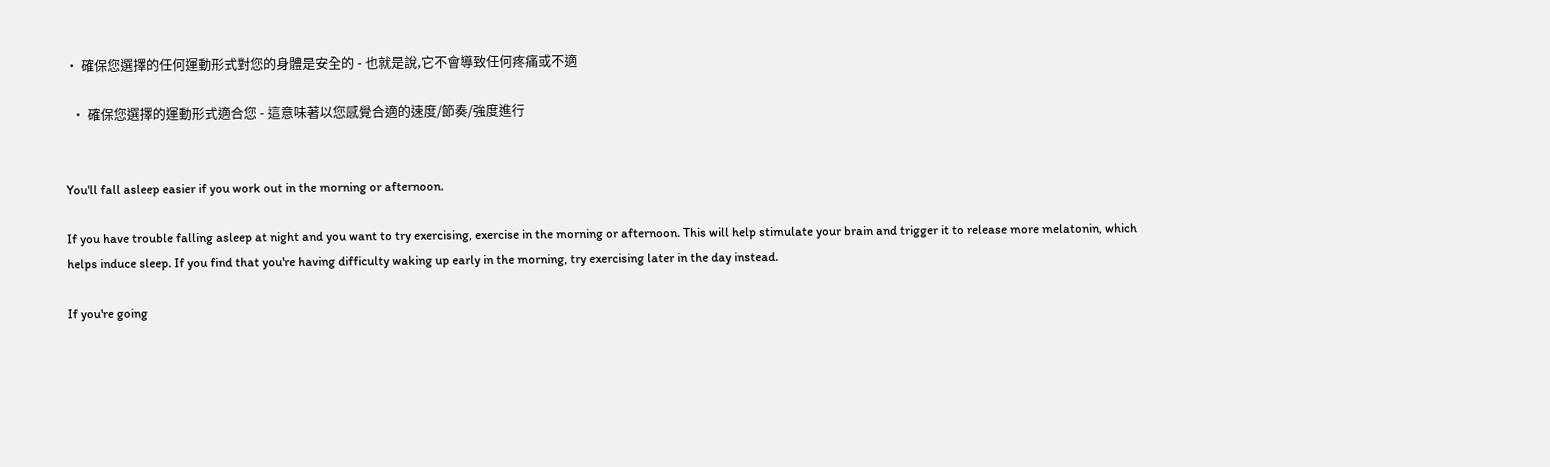• 確保您選擇的任何運動形式對您的身體是安全的 - 也就是說,它不會導致任何疼痛或不適

  • 確保您選擇的運動形式適合您 - 這意味著以您感覺合適的速度/節奏/強度進行


You'll fall asleep easier if you work out in the morning or afternoon.

If you have trouble falling asleep at night and you want to try exercising, exercise in the morning or afternoon. This will help stimulate your brain and trigger it to release more melatonin, which helps induce sleep. If you find that you're having difficulty waking up early in the morning, try exercising later in the day instead.

If you're going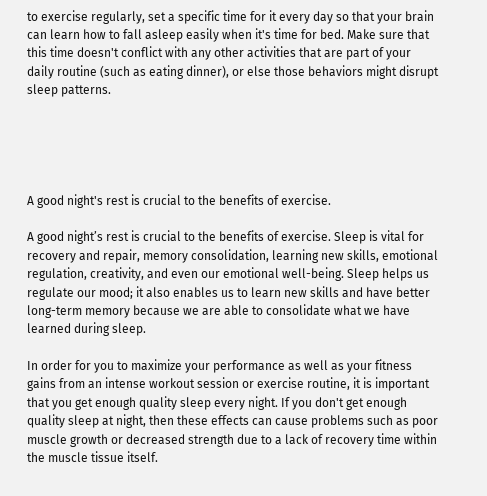to exercise regularly, set a specific time for it every day so that your brain can learn how to fall asleep easily when it's time for bed. Make sure that this time doesn't conflict with any other activities that are part of your daily routine (such as eating dinner), or else those behaviors might disrupt sleep patterns.





A good night's rest is crucial to the benefits of exercise.

A good night’s rest is crucial to the benefits of exercise. Sleep is vital for recovery and repair, memory consolidation, learning new skills, emotional regulation, creativity, and even our emotional well-being. Sleep helps us regulate our mood; it also enables us to learn new skills and have better long-term memory because we are able to consolidate what we have learned during sleep.

In order for you to maximize your performance as well as your fitness gains from an intense workout session or exercise routine, it is important that you get enough quality sleep every night. If you don't get enough quality sleep at night, then these effects can cause problems such as poor muscle growth or decreased strength due to a lack of recovery time within the muscle tissue itself.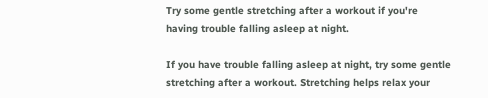Try some gentle stretching after a workout if you're having trouble falling asleep at night.

If you have trouble falling asleep at night, try some gentle stretching after a workout. Stretching helps relax your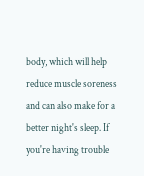body, which will help reduce muscle soreness and can also make for a better night's sleep. If you're having trouble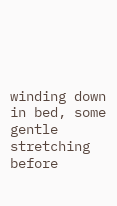winding down in bed, some gentle stretching before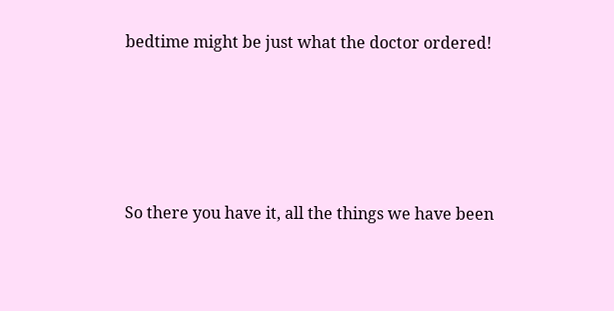bedtime might be just what the doctor ordered!





So there you have it, all the things we have been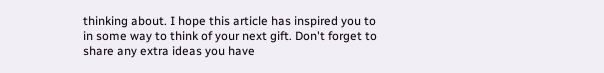thinking about. I hope this article has inspired you to in some way to think of your next gift. Don't forget to share any extra ideas you have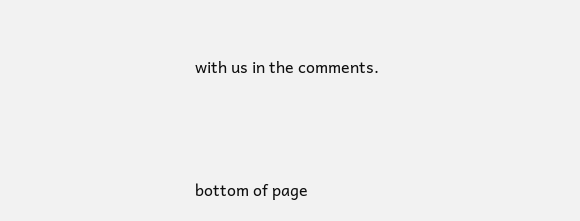with us in the comments.





bottom of page